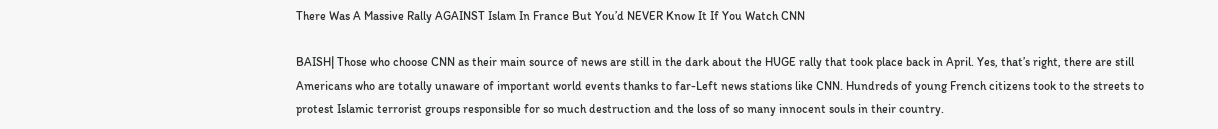There Was A Massive Rally AGAINST Islam In France But You’d NEVER Know It If You Watch CNN

BAISH| Those who choose CNN as their main source of news are still in the dark about the HUGE rally that took place back in April. Yes, that’s right, there are still Americans who are totally unaware of important world events thanks to far-Left news stations like CNN. Hundreds of young French citizens took to the streets to protest Islamic terrorist groups responsible for so much destruction and the loss of so many innocent souls in their country.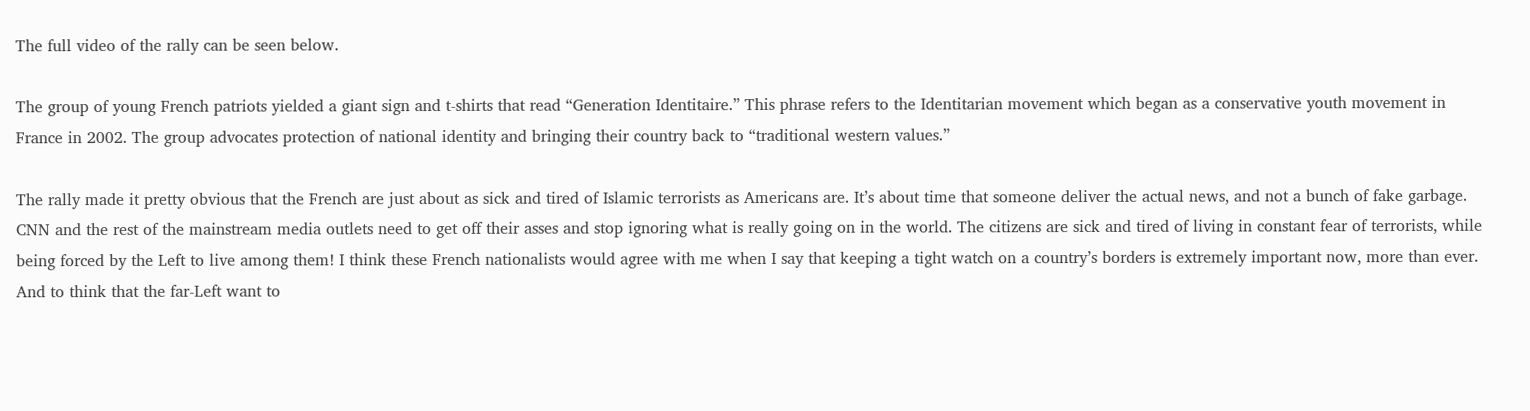The full video of the rally can be seen below.

The group of young French patriots yielded a giant sign and t-shirts that read “Generation Identitaire.” This phrase refers to the Identitarian movement which began as a conservative youth movement in France in 2002. The group advocates protection of national identity and bringing their country back to “traditional western values.”

The rally made it pretty obvious that the French are just about as sick and tired of Islamic terrorists as Americans are. It’s about time that someone deliver the actual news, and not a bunch of fake garbage. CNN and the rest of the mainstream media outlets need to get off their asses and stop ignoring what is really going on in the world. The citizens are sick and tired of living in constant fear of terrorists, while being forced by the Left to live among them! I think these French nationalists would agree with me when I say that keeping a tight watch on a country’s borders is extremely important now, more than ever. And to think that the far-Left want to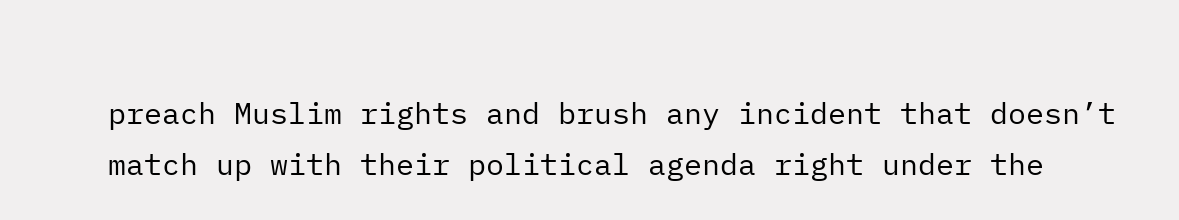preach Muslim rights and brush any incident that doesn’t match up with their political agenda right under the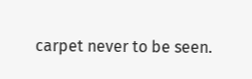carpet never to be seen.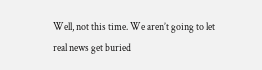Well, not this time. We aren’t going to let real news get buried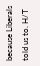because Liberals told us to. H/T